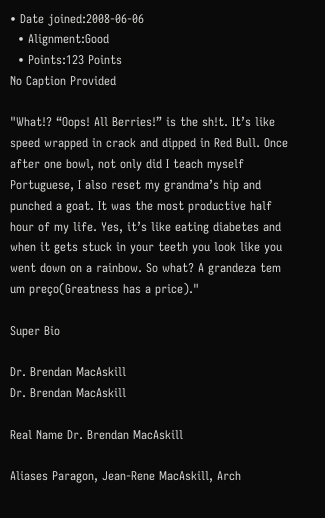• Date joined:2008-06-06
  • Alignment:Good
  • Points:123 Points
No Caption Provided

"What!? “Oops! All Berries!” is the sh!t. It’s like speed wrapped in crack and dipped in Red Bull. Once after one bowl, not only did I teach myself Portuguese, I also reset my grandma’s hip and punched a goat. It was the most productive half hour of my life. Yes, it’s like eating diabetes and when it gets stuck in your teeth you look like you went down on a rainbow. So what? A grandeza tem um preço(Greatness has a price)."

Super Bio

Dr. Brendan MacAskill
Dr. Brendan MacAskill

Real Name Dr. Brendan MacAskill

Aliases Paragon, Jean-Rene MacAskill, Arch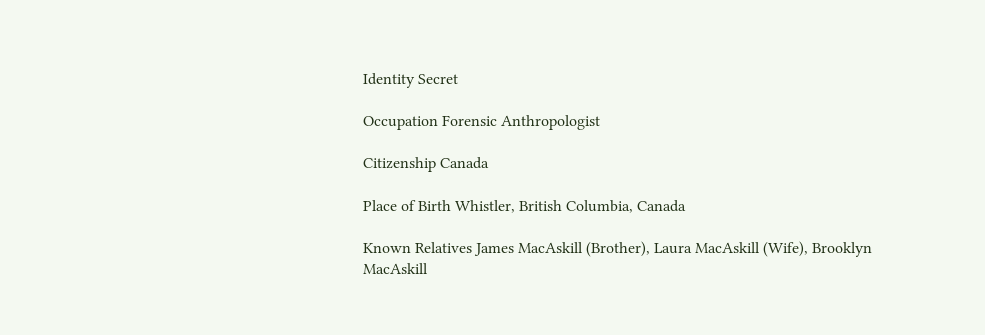Identity Secret

Occupation Forensic Anthropologist

Citizenship Canada

Place of Birth Whistler, British Columbia, Canada

Known Relatives James MacAskill (Brother), Laura MacAskill (Wife), Brooklyn MacAskill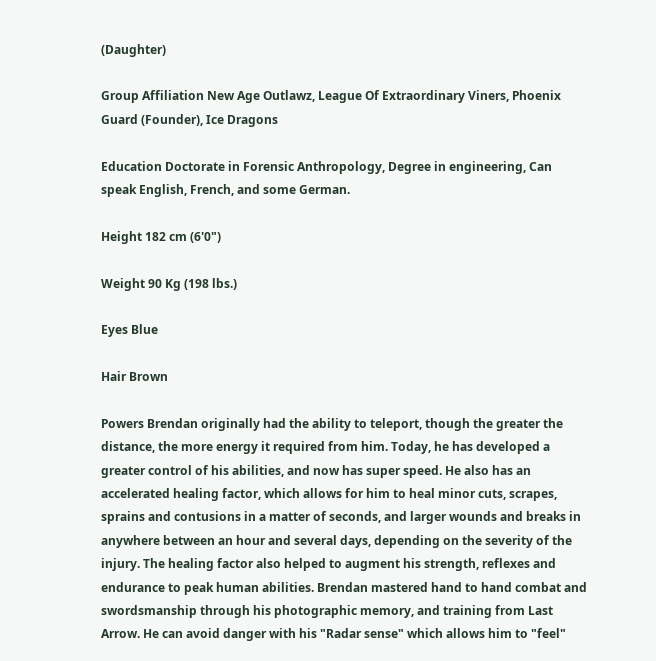(Daughter)

Group Affiliation New Age Outlawz, League Of Extraordinary Viners, Phoenix Guard (Founder), Ice Dragons

Education Doctorate in Forensic Anthropology, Degree in engineering, Can speak English, French, and some German.

Height 182 cm (6'0")

Weight 90 Kg (198 lbs.)

Eyes Blue

Hair Brown

Powers Brendan originally had the ability to teleport, though the greater the distance, the more energy it required from him. Today, he has developed a greater control of his abilities, and now has super speed. He also has an accelerated healing factor, which allows for him to heal minor cuts, scrapes, sprains and contusions in a matter of seconds, and larger wounds and breaks in anywhere between an hour and several days, depending on the severity of the injury. The healing factor also helped to augment his strength, reflexes and endurance to peak human abilities. Brendan mastered hand to hand combat and swordsmanship through his photographic memory, and training from Last Arrow. He can avoid danger with his "Radar sense" which allows him to "feel"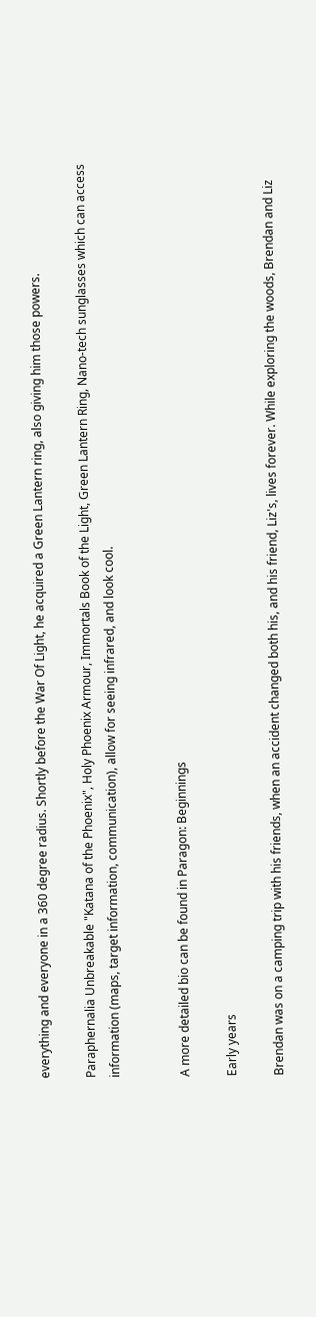everything and everyone in a 360 degree radius. Shortly before the War Of Light, he acquired a Green Lantern ring, also giving him those powers.

Paraphernalia Unbreakable "Katana of the Phoenix", Holy Phoenix Armour, Immortals Book of the Light, Green Lantern Ring, Nano-tech sunglasses which can access information (maps, target information, communication), allow for seeing infrared, and look cool.


A more detailed bio can be found in Paragon: Beginnings

Early years

Brendan was on a camping trip with his friends, when an accident changed both his, and his friend, Liz's, lives forever. While exploring the woods, Brendan and Liz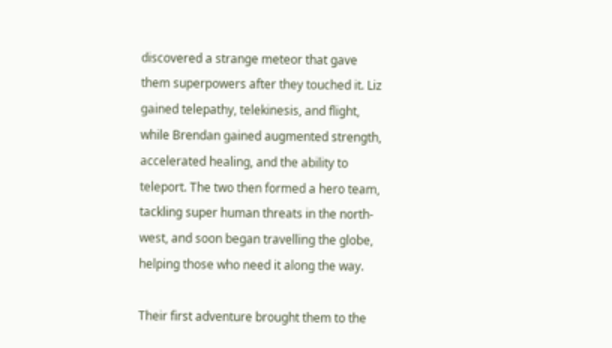discovered a strange meteor that gave them superpowers after they touched it. Liz gained telepathy, telekinesis, and flight, while Brendan gained augmented strength, accelerated healing, and the ability to teleport. The two then formed a hero team, tackling super human threats in the north-west, and soon began travelling the globe, helping those who need it along the way.

Their first adventure brought them to the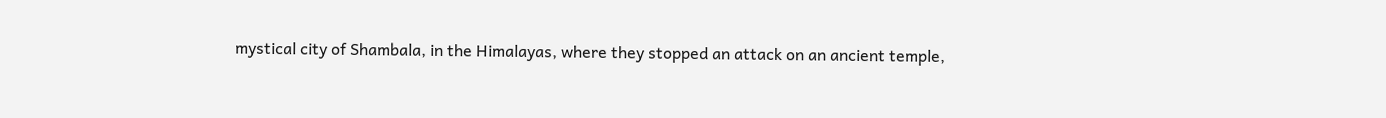mystical city of Shambala, in the Himalayas, where they stopped an attack on an ancient temple,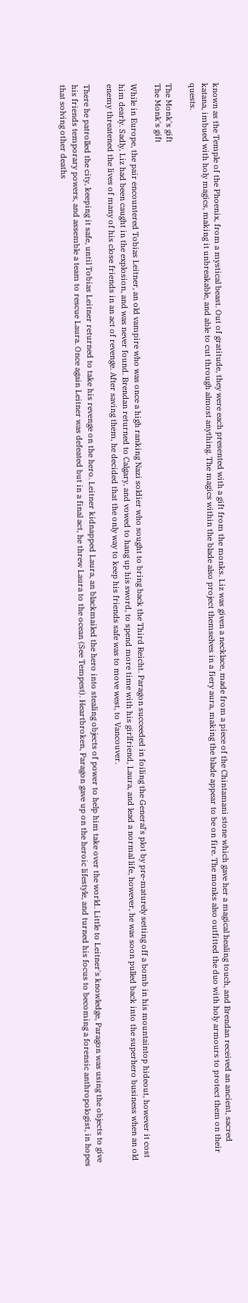known as the Temple of the Phoenix, from a mystical beast. Out of gratitude, they were each presented with a gift from the monks. Liz was given a necklace, made from a piece of the Chintamani stone which gave her a magical healing touch, and Brendan received an ancient, sacred katana, imbued with holy magics, making it unbreakable, and able to cut through almost anything. The magics within the blade also project themselves in a fiery aura, making the blade appear to be on fire. The monks also outfitted the duo with holy armours to protect them on their quests.

The Monk's gift
The Monk's gift

While in Europe, the pair encountered Tobias Leitner, an old vampire who was once a high ranking Nazi soldier who sought to bring back the Third Reicht. Paragon succeeded in foiling the General's plot by pre-maturely setting off a bomb in his mountaintop hideout, however it cost him dearly. Sadly, Liz had been caught in the explosion, and was never found. Brendan returned to Calgary, and vowed to hang up his sword, to spend more time with his girlfriend, Laura, and lead a normal life, however, he was soon pulled back into the superhero business when an old enemy threatened the lives of many of his close friends in an act of revenge. After saving them, he decided that the only way to keep his friends safe was to move west, to Vancouver.

There he patrolled the city, keeping it safe, until Tobias Leitner returned to take his revenge on the hero. Leitner kidnapped Laura, an blackmailed the hero into stealing objects of power to help him take over the world. Little to Leitner's knowledge, Paragon was using the objects to give his friends temporary powers, and assemble a team to rescue Laura. Once again Leitner was defeated but in a final act, he threw Laura to the ocean (See Tempest). Heartbroken, Paragon gave up on the heroic lifestyle, and turned his focus to becoming a forensic anthropologist, in hopes that solving other deaths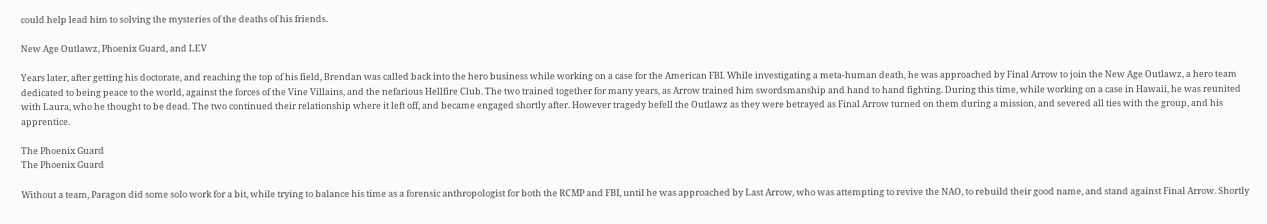could help lead him to solving the mysteries of the deaths of his friends.

New Age Outlawz, Phoenix Guard, and LEV

Years later, after getting his doctorate, and reaching the top of his field, Brendan was called back into the hero business while working on a case for the American FBI. While investigating a meta-human death, he was approached by Final Arrow to join the New Age Outlawz, a hero team dedicated to being peace to the world, against the forces of the Vine Villains, and the nefarious Hellfire Club. The two trained together for many years, as Arrow trained him swordsmanship and hand to hand fighting. During this time, while working on a case in Hawaii, he was reunited with Laura, who he thought to be dead. The two continued their relationship where it left off, and became engaged shortly after. However tragedy befell the Outlawz as they were betrayed as Final Arrow turned on them during a mission, and severed all ties with the group, and his apprentice.

The Phoenix Guard
The Phoenix Guard

Without a team, Paragon did some solo work for a bit, while trying to balance his time as a forensic anthropologist for both the RCMP and FBI, until he was approached by Last Arrow, who was attempting to revive the NAO, to rebuild their good name, and stand against Final Arrow. Shortly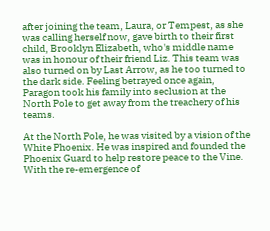after joining the team, Laura, or Tempest, as she was calling herself now, gave birth to their first child, Brooklyn Elizabeth, who's middle name was in honour of their friend Liz. This team was also turned on by Last Arrow, as he too turned to the dark side. Feeling betrayed once again, Paragon took his family into seclusion at the North Pole to get away from the treachery of his teams.

At the North Pole, he was visited by a vision of the White Phoenix. He was inspired and founded the Phoenix Guard to help restore peace to the Vine. With the re-emergence of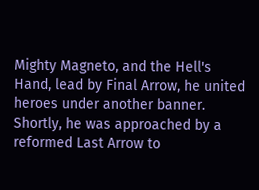Mighty Magneto, and the Hell's Hand, lead by Final Arrow, he united heroes under another banner. Shortly, he was approached by a reformed Last Arrow to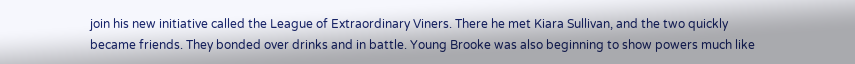join his new initiative called the League of Extraordinary Viners. There he met Kiara Sullivan, and the two quickly became friends. They bonded over drinks and in battle. Young Brooke was also beginning to show powers much like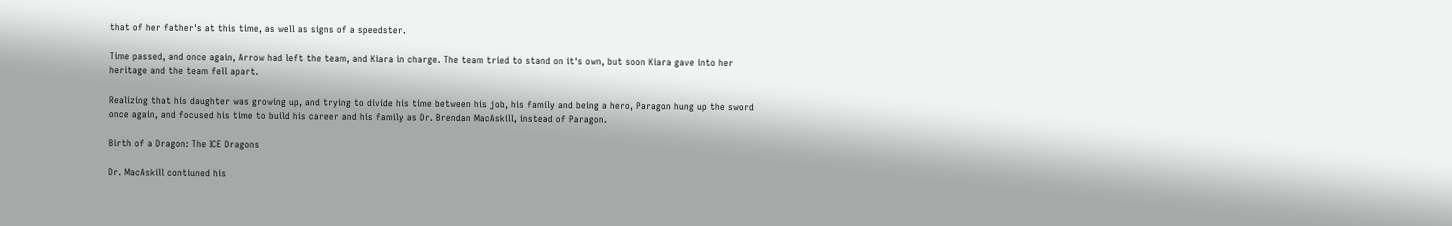that of her father's at this time, as well as signs of a speedster.

Time passed, and once again, Arrow had left the team, and Kiara in charge. The team tried to stand on it's own, but soon Kiara gave into her heritage and the team fell apart.

Realizing that his daughter was growing up, and trying to divide his time between his job, his family and being a hero, Paragon hung up the sword once again, and focused his time to build his career and his family as Dr. Brendan MacAskill, instead of Paragon.

Birth of a Dragon: The ICE Dragons

Dr. MacAskill contiuned his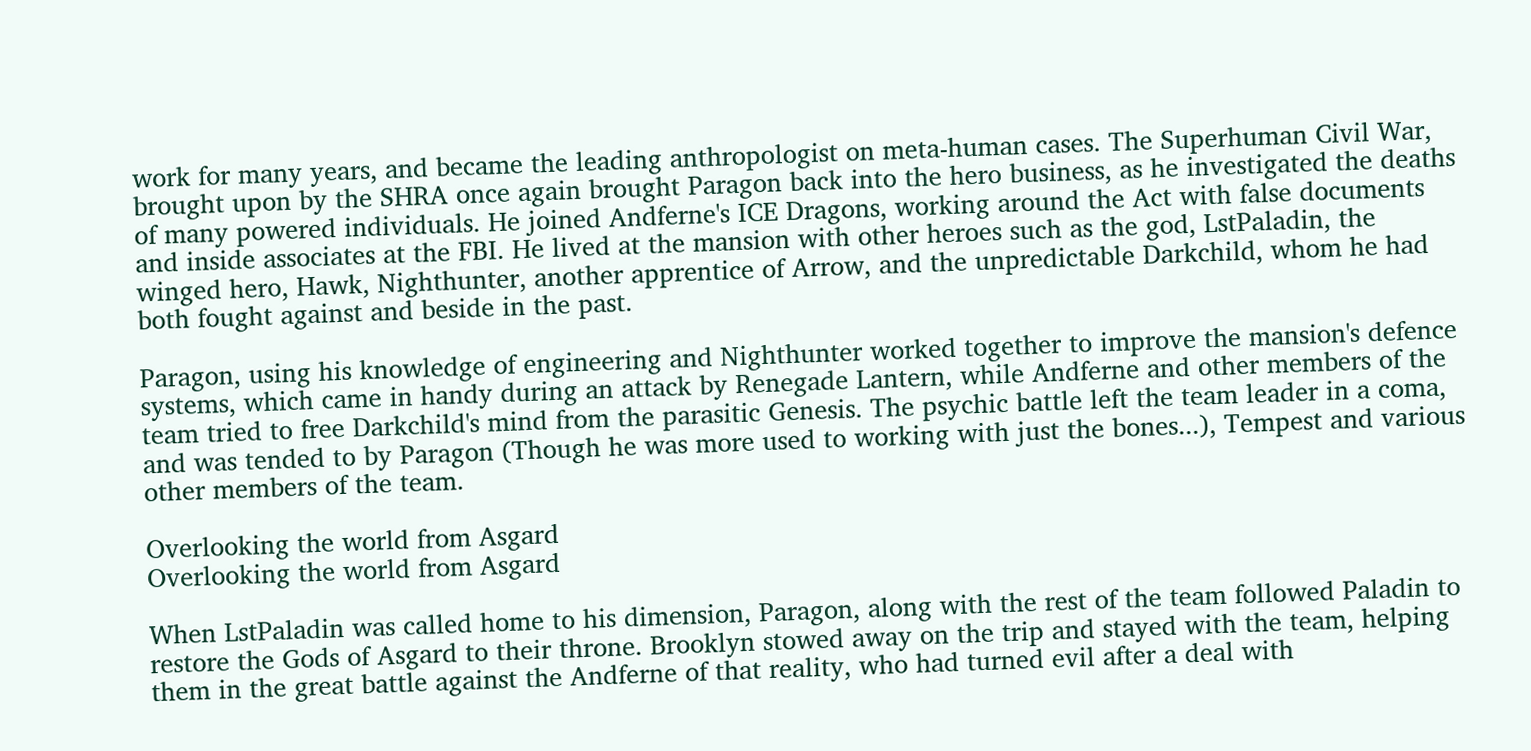work for many years, and became the leading anthropologist on meta-human cases. The Superhuman Civil War, brought upon by the SHRA once again brought Paragon back into the hero business, as he investigated the deaths of many powered individuals. He joined Andferne's ICE Dragons, working around the Act with false documents and inside associates at the FBI. He lived at the mansion with other heroes such as the god, LstPaladin, the winged hero, Hawk, Nighthunter, another apprentice of Arrow, and the unpredictable Darkchild, whom he had both fought against and beside in the past.

Paragon, using his knowledge of engineering and Nighthunter worked together to improve the mansion's defence systems, which came in handy during an attack by Renegade Lantern, while Andferne and other members of the team tried to free Darkchild's mind from the parasitic Genesis. The psychic battle left the team leader in a coma, and was tended to by Paragon (Though he was more used to working with just the bones...), Tempest and various other members of the team.

Overlooking the world from Asgard
Overlooking the world from Asgard

When LstPaladin was called home to his dimension, Paragon, along with the rest of the team followed Paladin to restore the Gods of Asgard to their throne. Brooklyn stowed away on the trip and stayed with the team, helping them in the great battle against the Andferne of that reality, who had turned evil after a deal with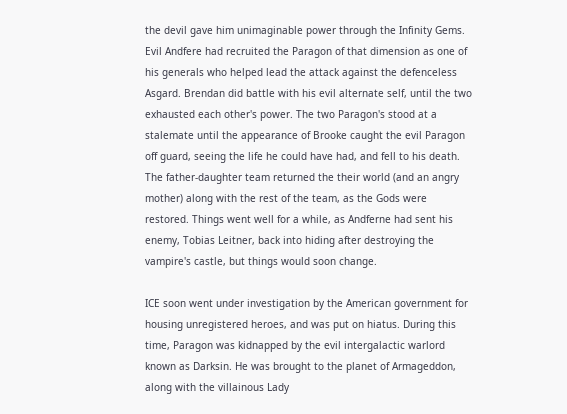the devil gave him unimaginable power through the Infinity Gems. Evil Andfere had recruited the Paragon of that dimension as one of his generals who helped lead the attack against the defenceless Asgard. Brendan did battle with his evil alternate self, until the two exhausted each other's power. The two Paragon's stood at a stalemate until the appearance of Brooke caught the evil Paragon off guard, seeing the life he could have had, and fell to his death. The father-daughter team returned the their world (and an angry mother) along with the rest of the team, as the Gods were restored. Things went well for a while, as Andferne had sent his enemy, Tobias Leitner, back into hiding after destroying the vampire's castle, but things would soon change.

ICE soon went under investigation by the American government for housing unregistered heroes, and was put on hiatus. During this time, Paragon was kidnapped by the evil intergalactic warlord known as Darksin. He was brought to the planet of Armageddon, along with the villainous Lady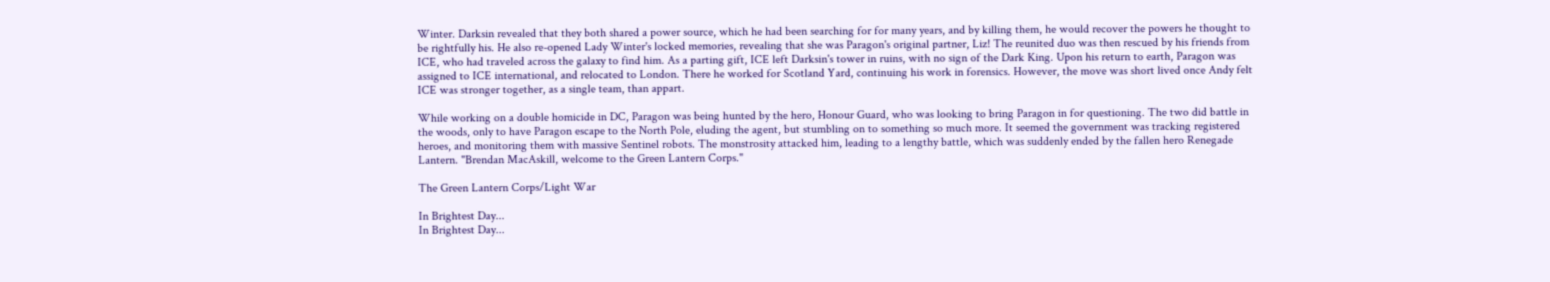Winter. Darksin revealed that they both shared a power source, which he had been searching for for many years, and by killing them, he would recover the powers he thought to be rightfully his. He also re-opened Lady Winter's locked memories, revealing that she was Paragon's original partner, Liz! The reunited duo was then rescued by his friends from ICE, who had traveled across the galaxy to find him. As a parting gift, ICE left Darksin's tower in ruins, with no sign of the Dark King. Upon his return to earth, Paragon was assigned to ICE international, and relocated to London. There he worked for Scotland Yard, continuing his work in forensics. However, the move was short lived once Andy felt ICE was stronger together, as a single team, than appart.

While working on a double homicide in DC, Paragon was being hunted by the hero, Honour Guard, who was looking to bring Paragon in for questioning. The two did battle in the woods, only to have Paragon escape to the North Pole, eluding the agent, but stumbling on to something so much more. It seemed the government was tracking registered heroes, and monitoring them with massive Sentinel robots. The monstrosity attacked him, leading to a lengthy battle, which was suddenly ended by the fallen hero Renegade Lantern. "Brendan MacAskill, welcome to the Green Lantern Corps."

The Green Lantern Corps/Light War

In Brightest Day...
In Brightest Day...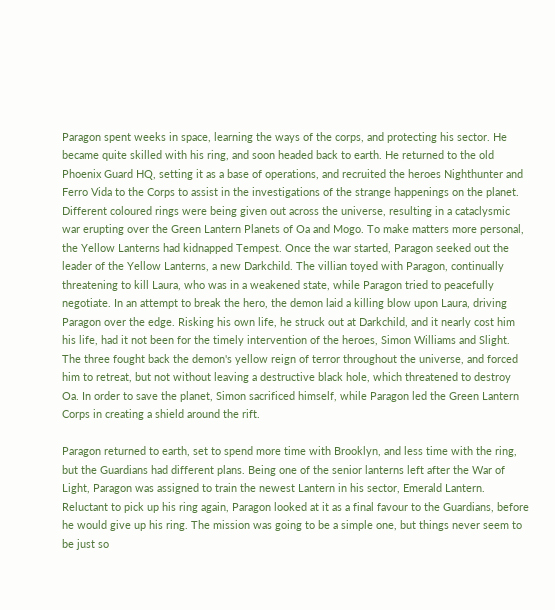Paragon spent weeks in space, learning the ways of the corps, and protecting his sector. He became quite skilled with his ring, and soon headed back to earth. He returned to the old Phoenix Guard HQ, setting it as a base of operations, and recruited the heroes Nighthunter and Ferro Vida to the Corps to assist in the investigations of the strange happenings on the planet. Different coloured rings were being given out across the universe, resulting in a cataclysmic war erupting over the Green Lantern Planets of Oa and Mogo. To make matters more personal, the Yellow Lanterns had kidnapped Tempest. Once the war started, Paragon seeked out the leader of the Yellow Lanterns, a new Darkchild. The villian toyed with Paragon, continually threatening to kill Laura, who was in a weakened state, while Paragon tried to peacefully negotiate. In an attempt to break the hero, the demon laid a killing blow upon Laura, driving Paragon over the edge. Risking his own life, he struck out at Darkchild, and it nearly cost him his life, had it not been for the timely intervention of the heroes, Simon Williams and Slight. The three fought back the demon's yellow reign of terror throughout the universe, and forced him to retreat, but not without leaving a destructive black hole, which threatened to destroy Oa. In order to save the planet, Simon sacrificed himself, while Paragon led the Green Lantern Corps in creating a shield around the rift.

Paragon returned to earth, set to spend more time with Brooklyn, and less time with the ring, but the Guardians had different plans. Being one of the senior lanterns left after the War of Light, Paragon was assigned to train the newest Lantern in his sector, Emerald Lantern. Reluctant to pick up his ring again, Paragon looked at it as a final favour to the Guardians, before he would give up his ring. The mission was going to be a simple one, but things never seem to be just so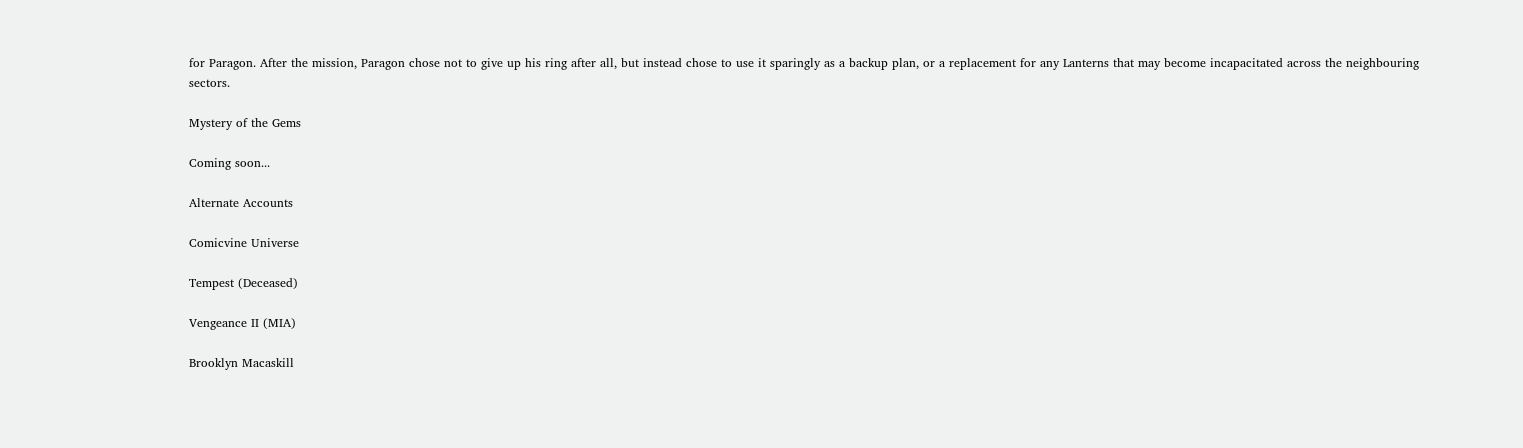for Paragon. After the mission, Paragon chose not to give up his ring after all, but instead chose to use it sparingly as a backup plan, or a replacement for any Lanterns that may become incapacitated across the neighbouring sectors.

Mystery of the Gems

Coming soon...

Alternate Accounts

Comicvine Universe

Tempest (Deceased)

Vengeance II (MIA)

Brooklyn Macaskill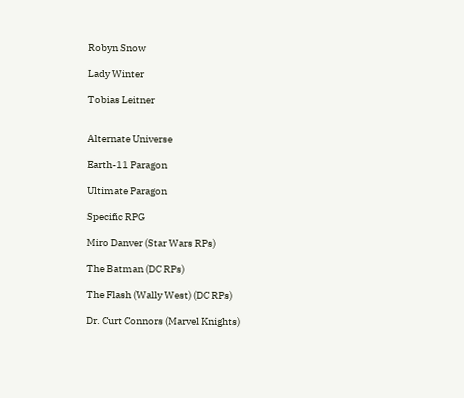Robyn Snow

Lady Winter

Tobias Leitner


Alternate Universe

Earth-11 Paragon

Ultimate Paragon

Specific RPG

Miro Danver (Star Wars RPs)

The Batman (DC RPs)

The Flash (Wally West) (DC RPs)

Dr. Curt Connors (Marvel Knights)